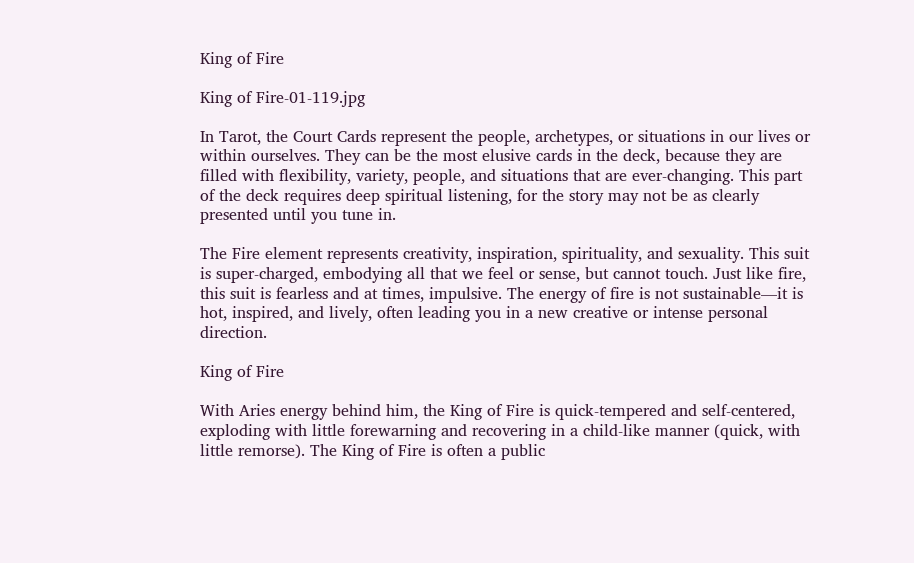King of Fire

King of Fire-01-119.jpg

In Tarot, the Court Cards represent the people, archetypes, or situations in our lives or within ourselves. They can be the most elusive cards in the deck, because they are filled with flexibility, variety, people, and situations that are ever-changing. This part of the deck requires deep spiritual listening, for the story may not be as clearly presented until you tune in.

The Fire element represents creativity, inspiration, spirituality, and sexuality. This suit is super-charged, embodying all that we feel or sense, but cannot touch. Just like fire, this suit is fearless and at times, impulsive. The energy of fire is not sustainable—it is hot, inspired, and lively, often leading you in a new creative or intense personal direction.

King of Fire

With Aries energy behind him, the King of Fire is quick-tempered and self-centered, exploding with little forewarning and recovering in a child-like manner (quick, with little remorse). The King of Fire is often a public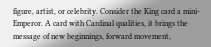figure, artist, or celebrity. Consider the King card a mini-Emperor. A card with Cardinal qualities, it brings the message of new beginnings, forward movement,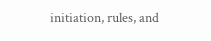initiation, rules, and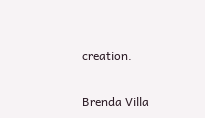creation.


Brenda Villa